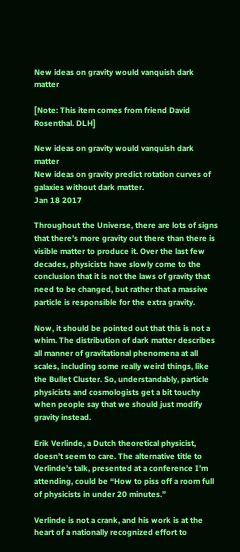New ideas on gravity would vanquish dark matter

[Note: This item comes from friend David Rosenthal. DLH]

New ideas on gravity would vanquish dark matter
New ideas on gravity predict rotation curves of galaxies without dark matter.
Jan 18 2017

Throughout the Universe, there are lots of signs that there’s more gravity out there than there is visible matter to produce it. Over the last few decades, physicists have slowly come to the conclusion that it is not the laws of gravity that need to be changed, but rather that a massive particle is responsible for the extra gravity.

Now, it should be pointed out that this is not a whim. The distribution of dark matter describes all manner of gravitational phenomena at all scales, including some really weird things, like the Bullet Cluster. So, understandably, particle physicists and cosmologists get a bit touchy when people say that we should just modify gravity instead.

Erik Verlinde, a Dutch theoretical physicist, doesn’t seem to care. The alternative title to Verlinde’s talk, presented at a conference I’m attending, could be “How to piss off a room full of physicists in under 20 minutes.”

Verlinde is not a crank, and his work is at the heart of a nationally recognized effort to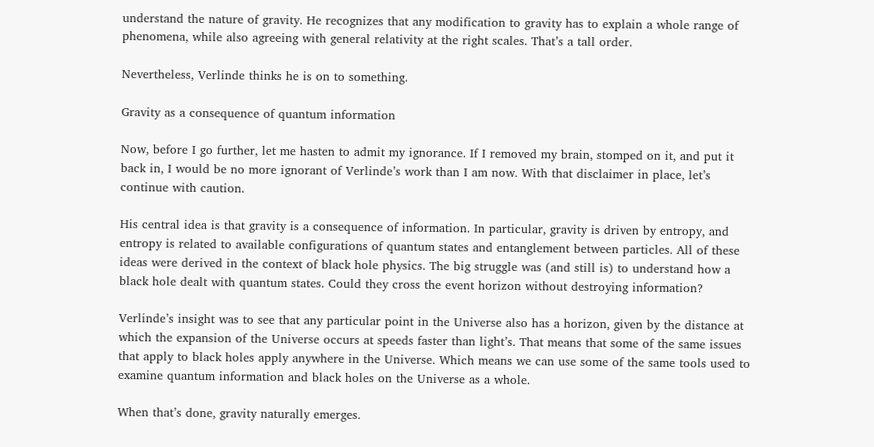understand the nature of gravity. He recognizes that any modification to gravity has to explain a whole range of phenomena, while also agreeing with general relativity at the right scales. That’s a tall order.

Nevertheless, Verlinde thinks he is on to something.

Gravity as a consequence of quantum information

Now, before I go further, let me hasten to admit my ignorance. If I removed my brain, stomped on it, and put it back in, I would be no more ignorant of Verlinde’s work than I am now. With that disclaimer in place, let’s continue with caution.

His central idea is that gravity is a consequence of information. In particular, gravity is driven by entropy, and entropy is related to available configurations of quantum states and entanglement between particles. All of these ideas were derived in the context of black hole physics. The big struggle was (and still is) to understand how a black hole dealt with quantum states. Could they cross the event horizon without destroying information?

Verlinde’s insight was to see that any particular point in the Universe also has a horizon, given by the distance at which the expansion of the Universe occurs at speeds faster than light’s. That means that some of the same issues that apply to black holes apply anywhere in the Universe. Which means we can use some of the same tools used to examine quantum information and black holes on the Universe as a whole.

When that’s done, gravity naturally emerges.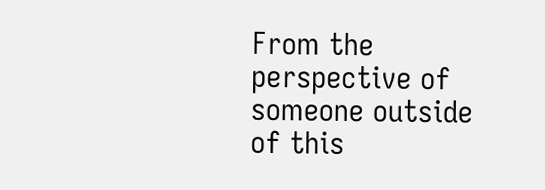From the perspective of someone outside of this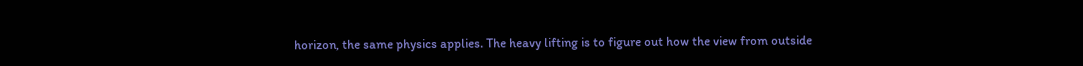horizon, the same physics applies. The heavy lifting is to figure out how the view from outside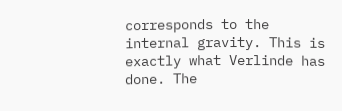corresponds to the internal gravity. This is exactly what Verlinde has done. The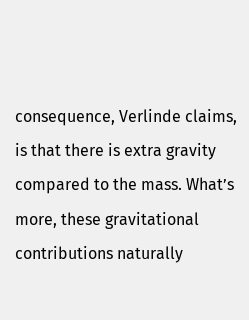consequence, Verlinde claims, is that there is extra gravity compared to the mass. What’s more, these gravitational contributions naturally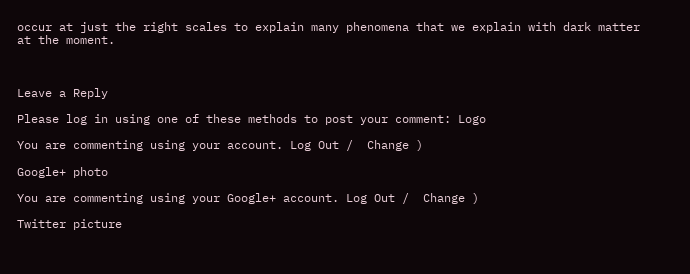occur at just the right scales to explain many phenomena that we explain with dark matter at the moment.



Leave a Reply

Please log in using one of these methods to post your comment: Logo

You are commenting using your account. Log Out /  Change )

Google+ photo

You are commenting using your Google+ account. Log Out /  Change )

Twitter picture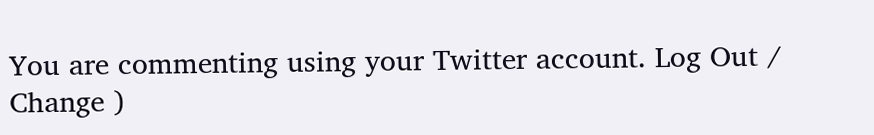You are commenting using your Twitter account. Log Out /  Change )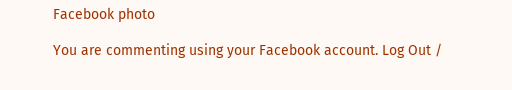Facebook photo

You are commenting using your Facebook account. Log Out /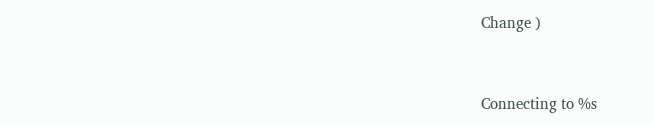Change )


Connecting to %s